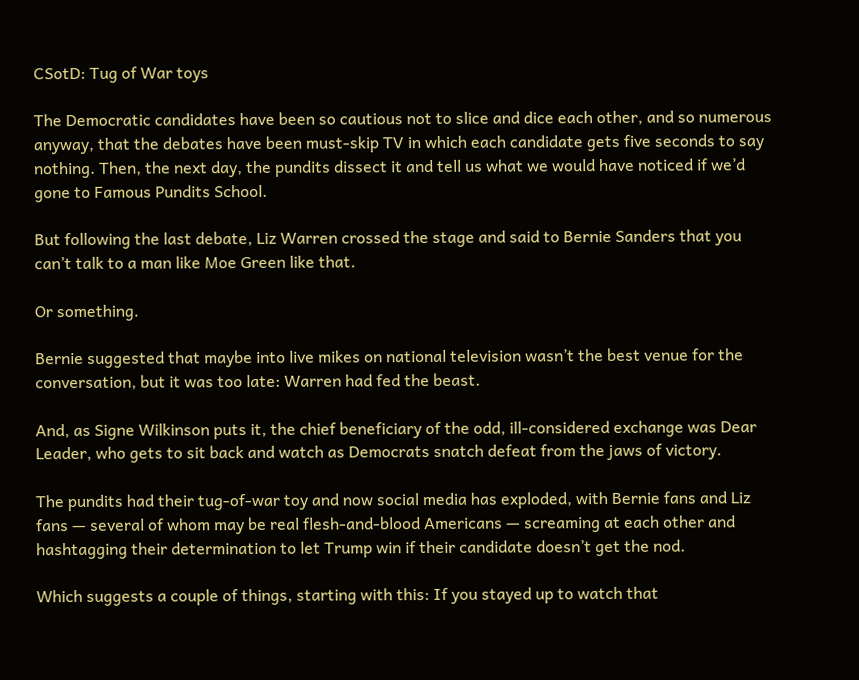CSotD: Tug of War toys

The Democratic candidates have been so cautious not to slice and dice each other, and so numerous anyway, that the debates have been must-skip TV in which each candidate gets five seconds to say nothing. Then, the next day, the pundits dissect it and tell us what we would have noticed if we’d gone to Famous Pundits School.

But following the last debate, Liz Warren crossed the stage and said to Bernie Sanders that you can’t talk to a man like Moe Green like that.

Or something.

Bernie suggested that maybe into live mikes on national television wasn’t the best venue for the conversation, but it was too late: Warren had fed the beast.

And, as Signe Wilkinson puts it, the chief beneficiary of the odd, ill-considered exchange was Dear Leader, who gets to sit back and watch as Democrats snatch defeat from the jaws of victory.

The pundits had their tug-of-war toy and now social media has exploded, with Bernie fans and Liz fans — several of whom may be real flesh-and-blood Americans — screaming at each other and hashtagging their determination to let Trump win if their candidate doesn’t get the nod.

Which suggests a couple of things, starting with this: If you stayed up to watch that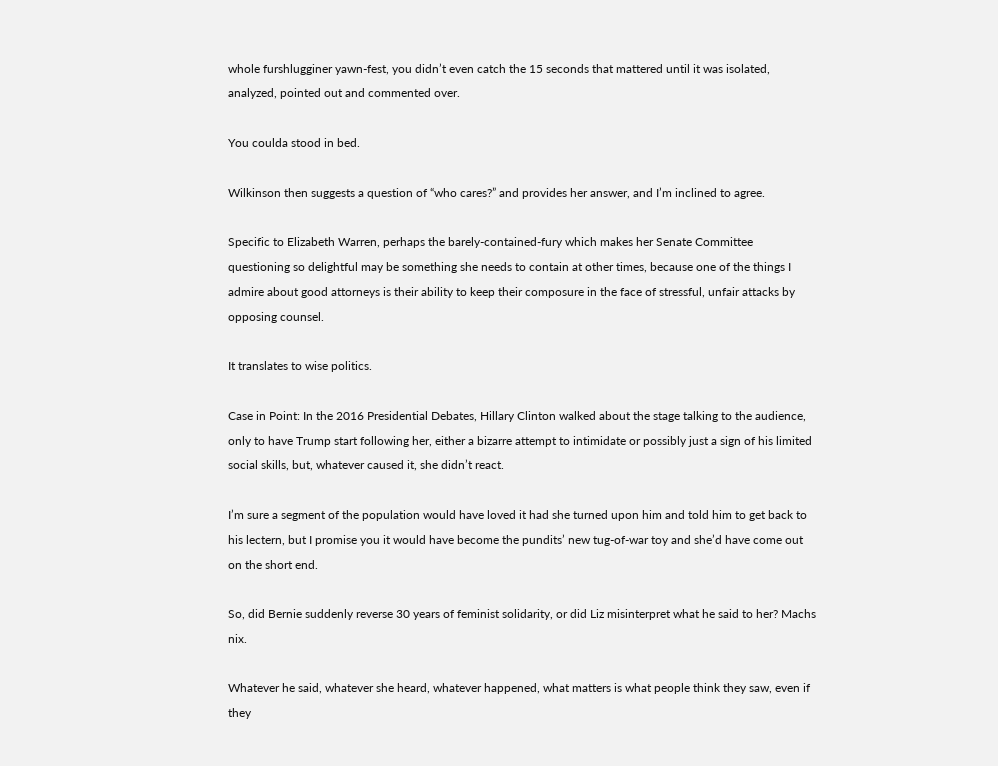whole furshlugginer yawn-fest, you didn’t even catch the 15 seconds that mattered until it was isolated, analyzed, pointed out and commented over.

You coulda stood in bed.

Wilkinson then suggests a question of “who cares?” and provides her answer, and I’m inclined to agree.

Specific to Elizabeth Warren, perhaps the barely-contained-fury which makes her Senate Committee questioning so delightful may be something she needs to contain at other times, because one of the things I admire about good attorneys is their ability to keep their composure in the face of stressful, unfair attacks by opposing counsel.

It translates to wise politics.

Case in Point: In the 2016 Presidential Debates, Hillary Clinton walked about the stage talking to the audience, only to have Trump start following her, either a bizarre attempt to intimidate or possibly just a sign of his limited social skills, but, whatever caused it, she didn’t react.

I’m sure a segment of the population would have loved it had she turned upon him and told him to get back to his lectern, but I promise you it would have become the pundits’ new tug-of-war toy and she’d have come out on the short end.

So, did Bernie suddenly reverse 30 years of feminist solidarity, or did Liz misinterpret what he said to her? Machs nix.

Whatever he said, whatever she heard, whatever happened, what matters is what people think they saw, even if they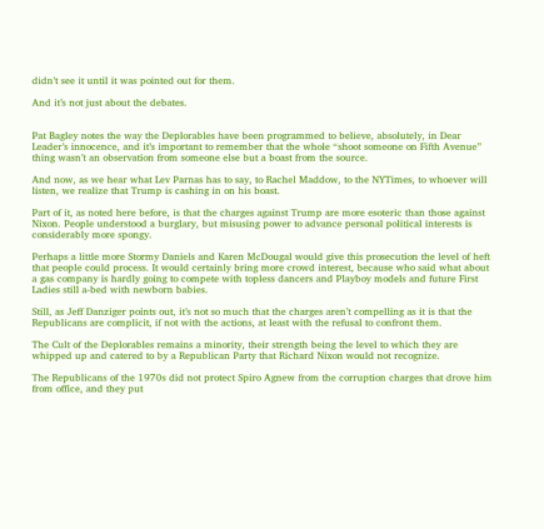didn’t see it until it was pointed out for them.

And it’s not just about the debates.


Pat Bagley notes the way the Deplorables have been programmed to believe, absolutely, in Dear Leader’s innocence, and it’s important to remember that the whole “shoot someone on Fifth Avenue” thing wasn’t an observation from someone else but a boast from the source.

And now, as we hear what Lev Parnas has to say, to Rachel Maddow, to the NYTimes, to whoever will listen, we realize that Trump is cashing in on his boast.

Part of it, as noted here before, is that the charges against Trump are more esoteric than those against Nixon. People understood a burglary, but misusing power to advance personal political interests is considerably more spongy.

Perhaps a little more Stormy Daniels and Karen McDougal would give this prosecution the level of heft that people could process. It would certainly bring more crowd interest, because who said what about a gas company is hardly going to compete with topless dancers and Playboy models and future First Ladies still a-bed with newborn babies.

Still, as Jeff Danziger points out, it’s not so much that the charges aren’t compelling as it is that the Republicans are complicit, if not with the actions, at least with the refusal to confront them.

The Cult of the Deplorables remains a minority, their strength being the level to which they are whipped up and catered to by a Republican Party that Richard Nixon would not recognize.

The Republicans of the 1970s did not protect Spiro Agnew from the corruption charges that drove him from office, and they put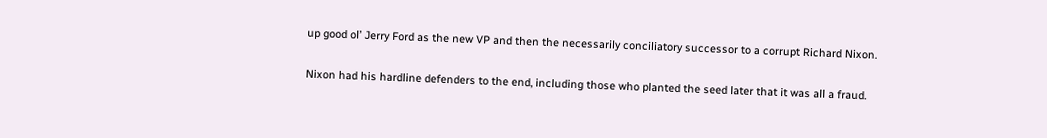up good ol’ Jerry Ford as the new VP and then the necessarily conciliatory successor to a corrupt Richard Nixon.

Nixon had his hardline defenders to the end, including those who planted the seed later that it was all a fraud.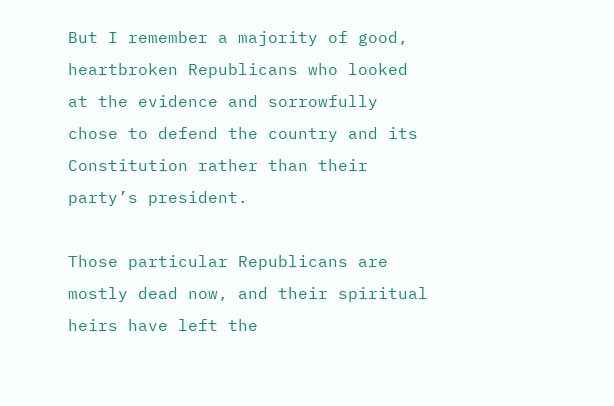But I remember a majority of good, heartbroken Republicans who looked at the evidence and sorrowfully chose to defend the country and its Constitution rather than their party’s president.

Those particular Republicans are mostly dead now, and their spiritual heirs have left the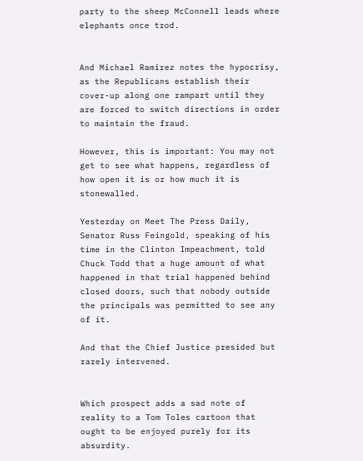party to the sheep McConnell leads where elephants once trod.


And Michael Ramirez notes the hypocrisy, as the Republicans establish their cover-up along one rampart until they are forced to switch directions in order to maintain the fraud.

However, this is important: You may not get to see what happens, regardless of how open it is or how much it is stonewalled.

Yesterday on Meet The Press Daily, Senator Russ Feingold, speaking of his time in the Clinton Impeachment, told Chuck Todd that a huge amount of what happened in that trial happened behind closed doors, such that nobody outside the principals was permitted to see any of it.

And that the Chief Justice presided but rarely intervened.


Which prospect adds a sad note of reality to a Tom Toles cartoon that ought to be enjoyed purely for its absurdity.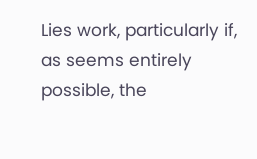Lies work, particularly if, as seems entirely possible, the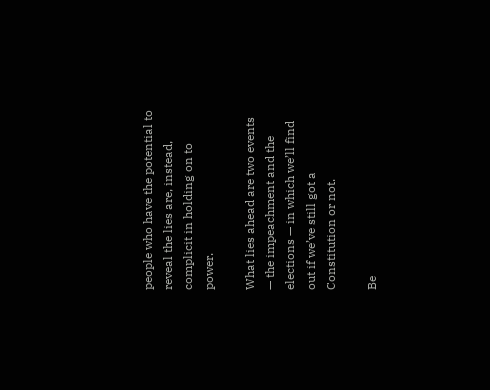people who have the potential to reveal the lies are, instead, complicit in holding on to power.

What lies ahead are two events — the impeachment and the elections — in which we’ll find out if we’ve still got a Constitution or not.

Be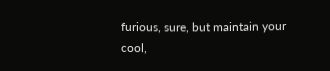furious, sure, but maintain your cool,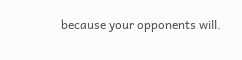because your opponents will.